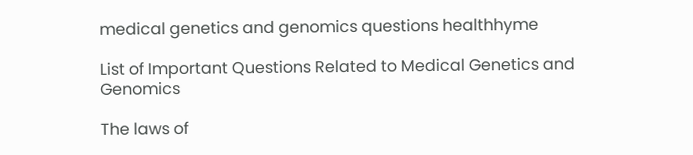medical genetics and genomics questions healthhyme

List of Important Questions Related to Medical Genetics and Genomics

The laws of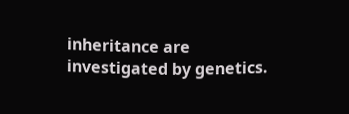inheritance are investigated by genetics.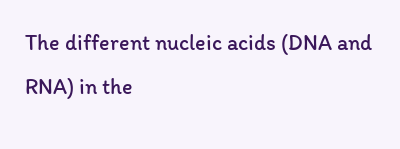The different nucleic acids (DNA and RNA) in the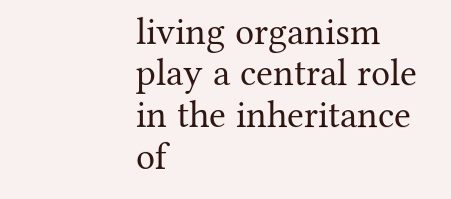living organism play a central role in the inheritance of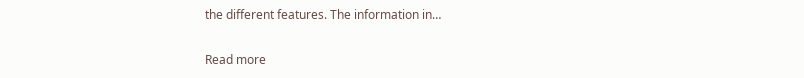the different features. The information in…

Read more